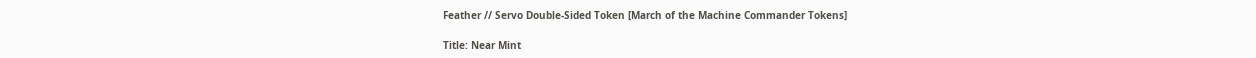Feather // Servo Double-Sided Token [March of the Machine Commander Tokens]

Title: Near Mint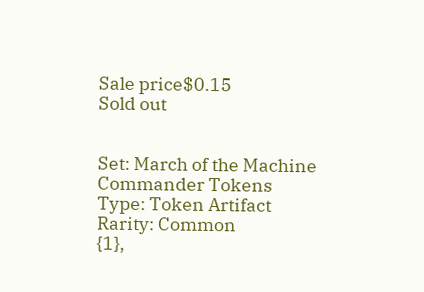Sale price$0.15
Sold out


Set: March of the Machine Commander Tokens
Type: Token Artifact
Rarity: Common
{1},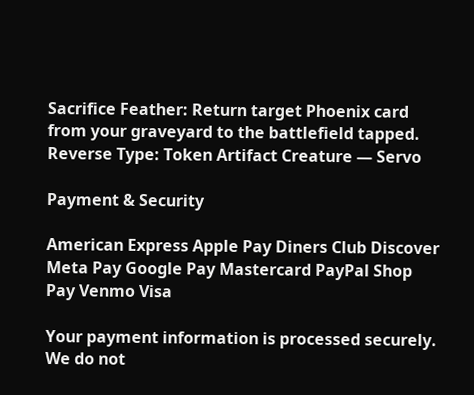Sacrifice Feather: Return target Phoenix card from your graveyard to the battlefield tapped.
Reverse Type: Token Artifact Creature — Servo

Payment & Security

American Express Apple Pay Diners Club Discover Meta Pay Google Pay Mastercard PayPal Shop Pay Venmo Visa

Your payment information is processed securely. We do not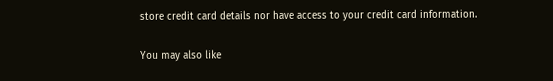store credit card details nor have access to your credit card information.

You may also like